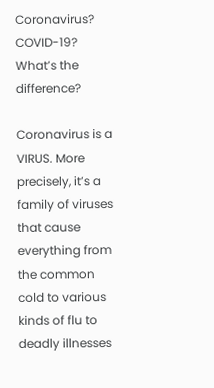Coronavirus? COVID-19? What’s the difference?

Coronavirus is a VIRUS. More precisely, it’s a family of viruses that cause everything from the common cold to various kinds of flu to deadly illnesses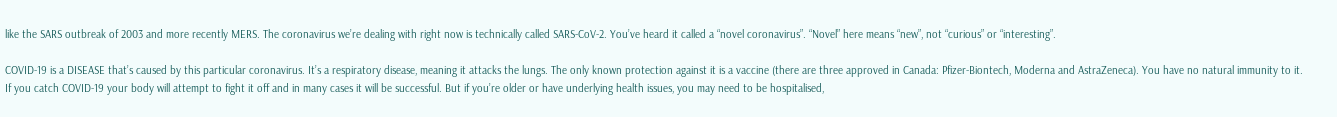like the SARS outbreak of 2003 and more recently MERS. The coronavirus we’re dealing with right now is technically called SARS-CoV-2. You’ve heard it called a “novel coronavirus”. “Novel” here means “new”, not “curious” or “interesting”.

COVID-19 is a DISEASE that’s caused by this particular coronavirus. It’s a respiratory disease, meaning it attacks the lungs. The only known protection against it is a vaccine (there are three approved in Canada: Pfizer-Biontech, Moderna and AstraZeneca). You have no natural immunity to it. If you catch COVID-19 your body will attempt to fight it off and in many cases it will be successful. But if you’re older or have underlying health issues, you may need to be hospitalised,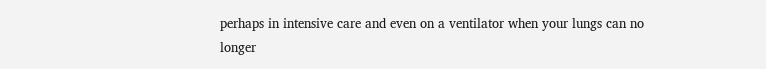perhaps in intensive care and even on a ventilator when your lungs can no longer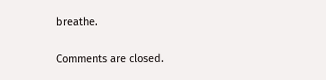breathe.

Comments are closed.